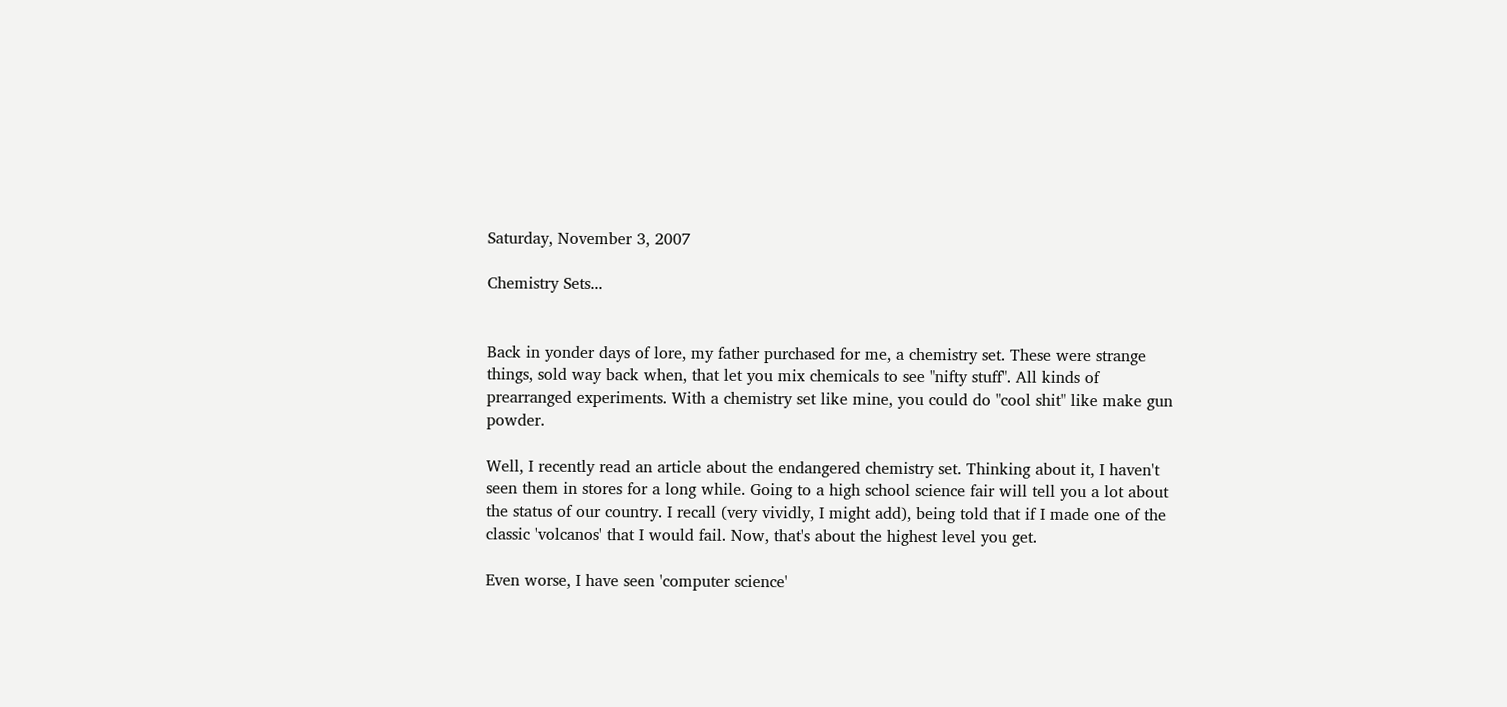Saturday, November 3, 2007

Chemistry Sets...


Back in yonder days of lore, my father purchased for me, a chemistry set. These were strange things, sold way back when, that let you mix chemicals to see "nifty stuff". All kinds of prearranged experiments. With a chemistry set like mine, you could do "cool shit" like make gun powder.

Well, I recently read an article about the endangered chemistry set. Thinking about it, I haven't seen them in stores for a long while. Going to a high school science fair will tell you a lot about the status of our country. I recall (very vividly, I might add), being told that if I made one of the classic 'volcanos' that I would fail. Now, that's about the highest level you get.

Even worse, I have seen 'computer science'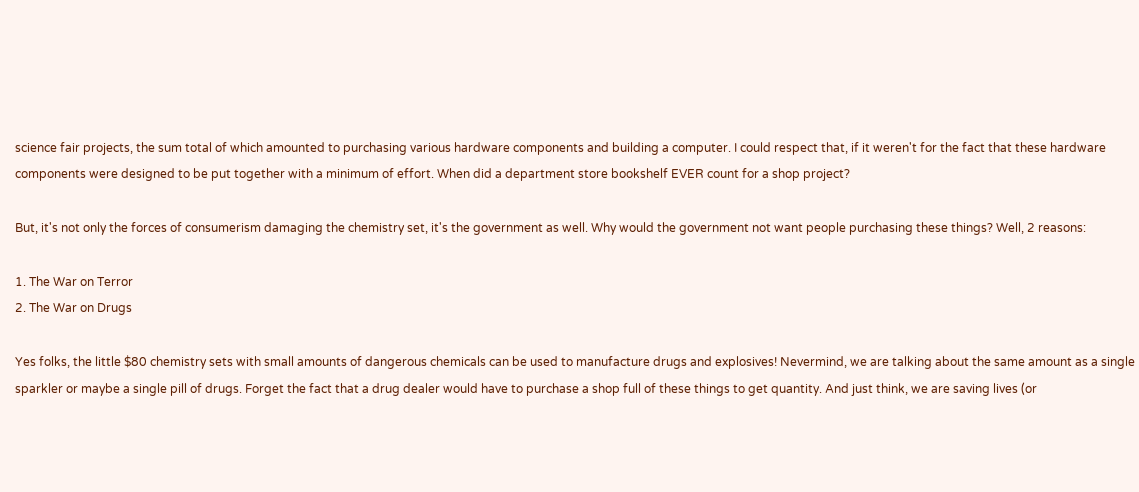science fair projects, the sum total of which amounted to purchasing various hardware components and building a computer. I could respect that, if it weren't for the fact that these hardware components were designed to be put together with a minimum of effort. When did a department store bookshelf EVER count for a shop project?

But, it's not only the forces of consumerism damaging the chemistry set, it's the government as well. Why would the government not want people purchasing these things? Well, 2 reasons:

1. The War on Terror
2. The War on Drugs

Yes folks, the little $80 chemistry sets with small amounts of dangerous chemicals can be used to manufacture drugs and explosives! Nevermind, we are talking about the same amount as a single sparkler or maybe a single pill of drugs. Forget the fact that a drug dealer would have to purchase a shop full of these things to get quantity. And just think, we are saving lives (or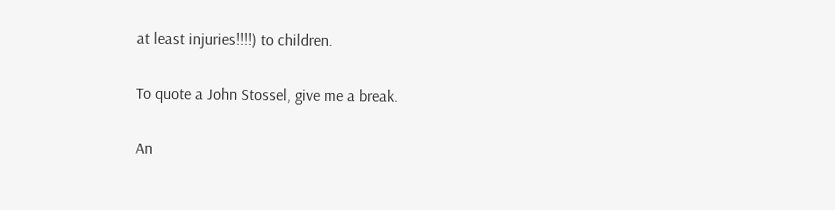at least injuries!!!!) to children.

To quote a John Stossel, give me a break.

An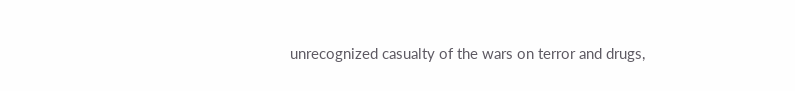unrecognized casualty of the wars on terror and drugs,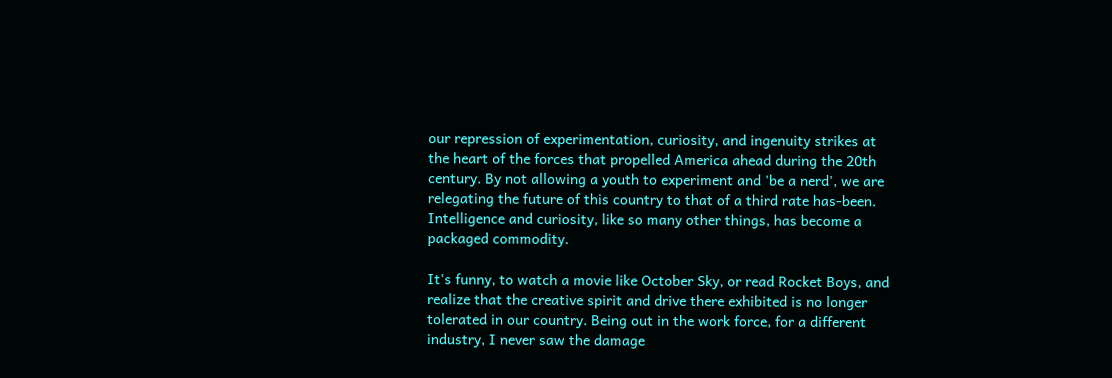our repression of experimentation, curiosity, and ingenuity strikes at the heart of the forces that propelled America ahead during the 20th century. By not allowing a youth to experiment and 'be a nerd', we are relegating the future of this country to that of a third rate has-been. Intelligence and curiosity, like so many other things, has become a packaged commodity.

It's funny, to watch a movie like October Sky, or read Rocket Boys, and realize that the creative spirit and drive there exhibited is no longer tolerated in our country. Being out in the work force, for a different industry, I never saw the damage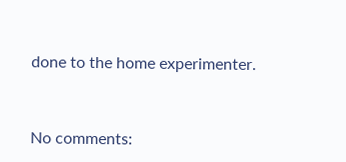done to the home experimenter.


No comments: